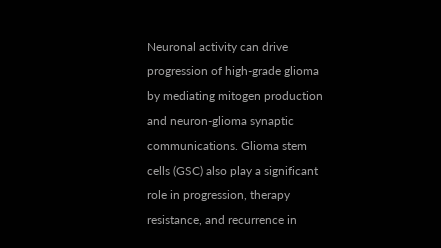Neuronal activity can drive progression of high-grade glioma by mediating mitogen production and neuron-glioma synaptic communications. Glioma stem cells (GSC) also play a significant role in progression, therapy resistance, and recurrence in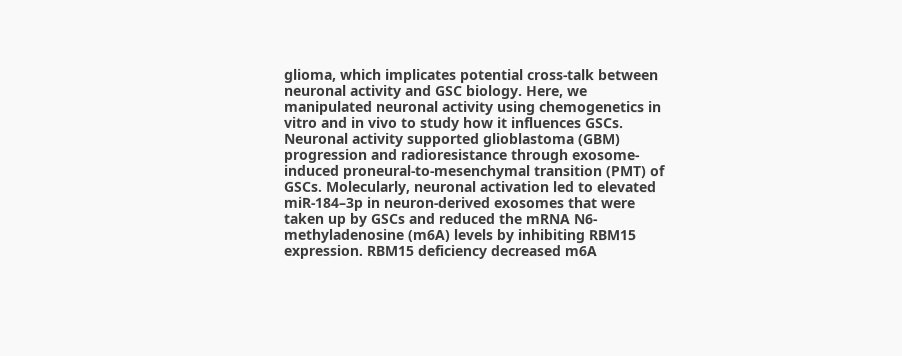glioma, which implicates potential cross-talk between neuronal activity and GSC biology. Here, we manipulated neuronal activity using chemogenetics in vitro and in vivo to study how it influences GSCs. Neuronal activity supported glioblastoma (GBM) progression and radioresistance through exosome-induced proneural-to-mesenchymal transition (PMT) of GSCs. Molecularly, neuronal activation led to elevated miR-184–3p in neuron-derived exosomes that were taken up by GSCs and reduced the mRNA N6-methyladenosine (m6A) levels by inhibiting RBM15 expression. RBM15 deficiency decreased m6A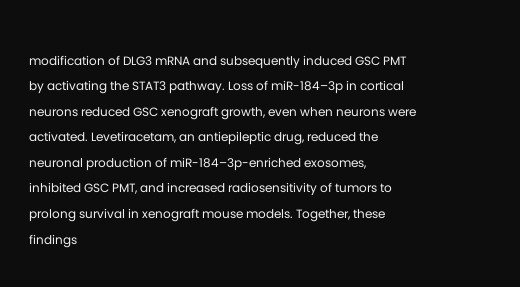modification of DLG3 mRNA and subsequently induced GSC PMT by activating the STAT3 pathway. Loss of miR-184–3p in cortical neurons reduced GSC xenograft growth, even when neurons were activated. Levetiracetam, an antiepileptic drug, reduced the neuronal production of miR-184–3p-enriched exosomes, inhibited GSC PMT, and increased radiosensitivity of tumors to prolong survival in xenograft mouse models. Together, these findings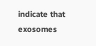indicate that exosomes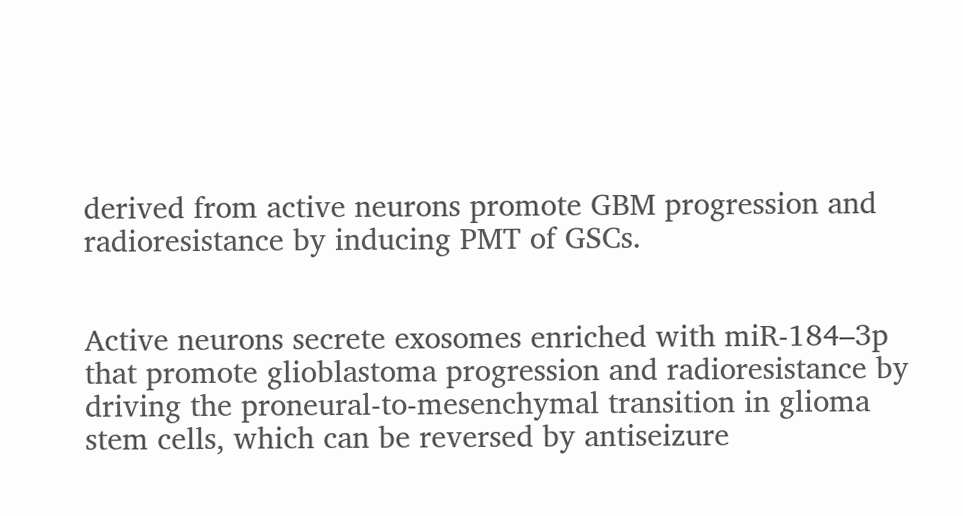derived from active neurons promote GBM progression and radioresistance by inducing PMT of GSCs.


Active neurons secrete exosomes enriched with miR-184–3p that promote glioblastoma progression and radioresistance by driving the proneural-to-mesenchymal transition in glioma stem cells, which can be reversed by antiseizure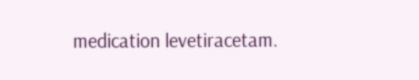medication levetiracetam.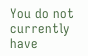You do not currently have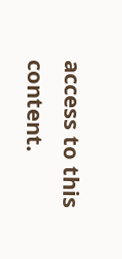access to this content.